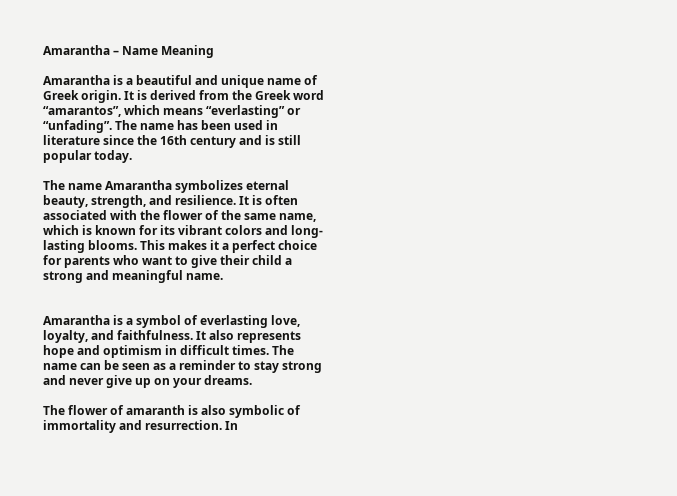Amarantha – Name Meaning

Amarantha is a beautiful and unique name of Greek origin. It is derived from the Greek word “amarantos”, which means “everlasting” or “unfading”. The name has been used in literature since the 16th century and is still popular today.

The name Amarantha symbolizes eternal beauty, strength, and resilience. It is often associated with the flower of the same name, which is known for its vibrant colors and long-lasting blooms. This makes it a perfect choice for parents who want to give their child a strong and meaningful name.


Amarantha is a symbol of everlasting love, loyalty, and faithfulness. It also represents hope and optimism in difficult times. The name can be seen as a reminder to stay strong and never give up on your dreams.

The flower of amaranth is also symbolic of immortality and resurrection. In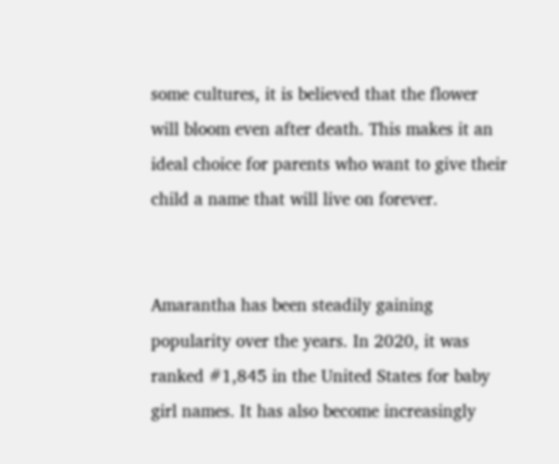some cultures, it is believed that the flower will bloom even after death. This makes it an ideal choice for parents who want to give their child a name that will live on forever.


Amarantha has been steadily gaining popularity over the years. In 2020, it was ranked #1,845 in the United States for baby girl names. It has also become increasingly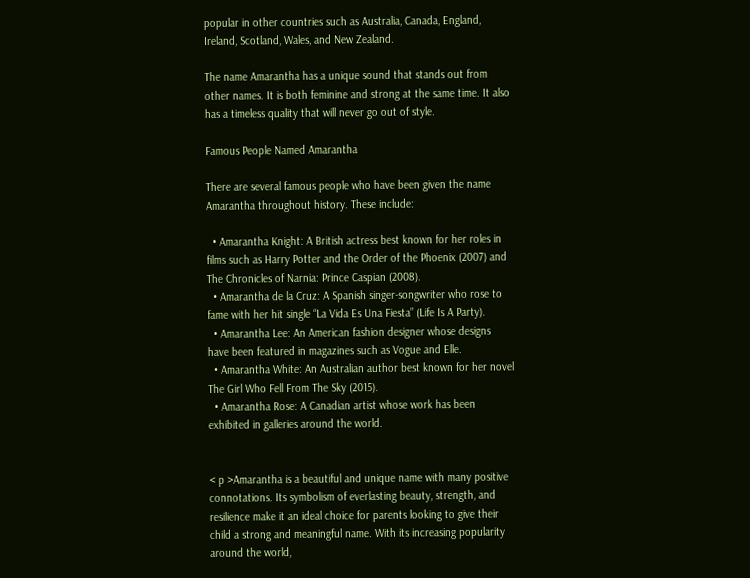popular in other countries such as Australia, Canada, England, Ireland, Scotland, Wales, and New Zealand.

The name Amarantha has a unique sound that stands out from other names. It is both feminine and strong at the same time. It also has a timeless quality that will never go out of style.

Famous People Named Amarantha

There are several famous people who have been given the name Amarantha throughout history. These include:

  • Amarantha Knight: A British actress best known for her roles in films such as Harry Potter and the Order of the Phoenix (2007) and The Chronicles of Narnia: Prince Caspian (2008).
  • Amarantha de la Cruz: A Spanish singer-songwriter who rose to fame with her hit single “La Vida Es Una Fiesta” (Life Is A Party).
  • Amarantha Lee: An American fashion designer whose designs have been featured in magazines such as Vogue and Elle.
  • Amarantha White: An Australian author best known for her novel The Girl Who Fell From The Sky (2015).
  • Amarantha Rose: A Canadian artist whose work has been exhibited in galleries around the world.


< p >Amarantha is a beautiful and unique name with many positive connotations. Its symbolism of everlasting beauty, strength, and resilience make it an ideal choice for parents looking to give their child a strong and meaningful name. With its increasing popularity around the world,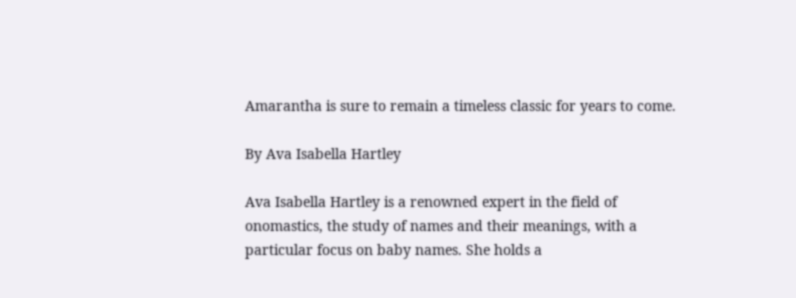Amarantha is sure to remain a timeless classic for years to come.

By Ava Isabella Hartley

Ava Isabella Hartley is a renowned expert in the field of onomastics, the study of names and their meanings, with a particular focus on baby names. She holds a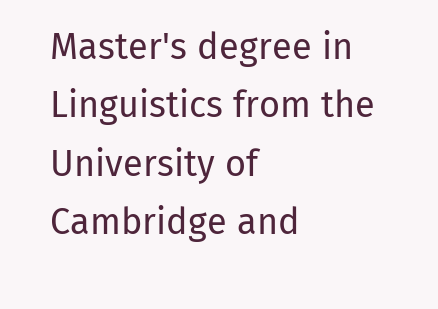Master's degree in Linguistics from the University of Cambridge and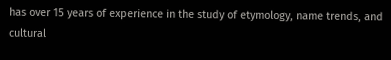has over 15 years of experience in the study of etymology, name trends, and cultural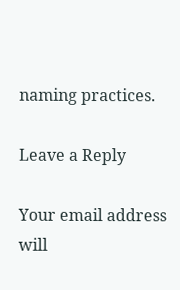naming practices.

Leave a Reply

Your email address will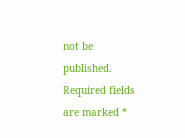not be published. Required fields are marked *